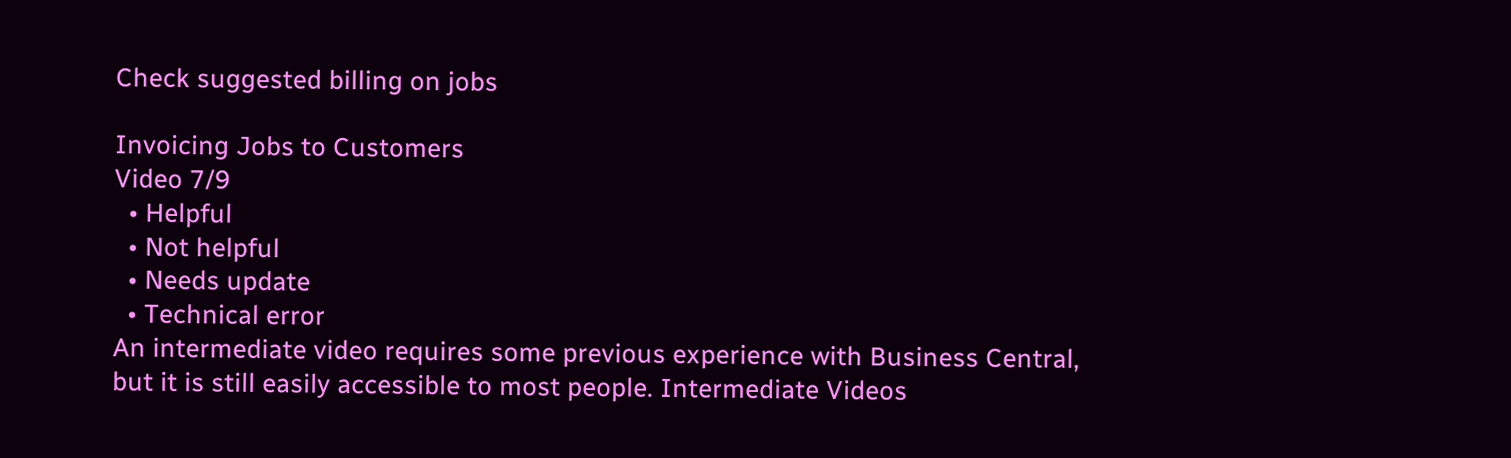Check suggested billing on jobs

Invoicing Jobs to Customers
Video 7/9
  • Helpful
  • Not helpful
  • Needs update
  • Technical error
An intermediate video requires some previous experience with Business Central, but it is still easily accessible to most people. Intermediate Videos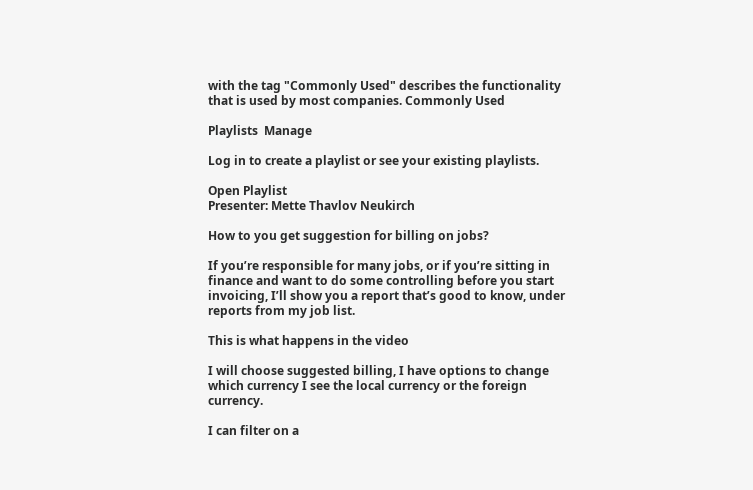with the tag "Commonly Used" describes the functionality that is used by most companies. Commonly Used

Playlists  Manage

Log in to create a playlist or see your existing playlists.

Open Playlist
Presenter: Mette Thavlov Neukirch

How to you get suggestion for billing on jobs?

If you’re responsible for many jobs, or if you’re sitting in finance and want to do some controlling before you start invoicing, I’ll show you a report that’s good to know, under reports from my job list.

This is what happens in the video

I will choose suggested billing, I have options to change which currency I see the local currency or the foreign currency.

I can filter on a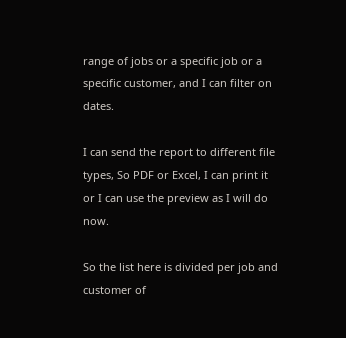range of jobs or a specific job or a specific customer, and I can filter on dates.

I can send the report to different file types, So PDF or Excel, I can print it or I can use the preview as I will do now.

So the list here is divided per job and customer of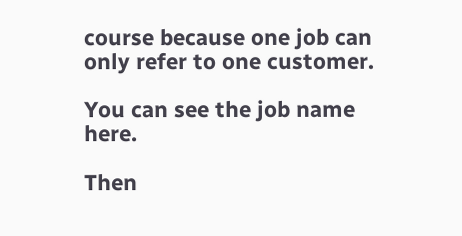course because one job can only refer to one customer.

You can see the job name here.

Then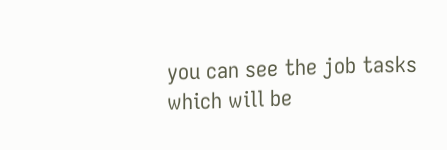you can see the job tasks which will be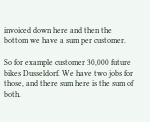invoiced down here and then the bottom we have a sum per customer.

So for example customer 30,000 future bikes Dusseldorf. We have two jobs for those, and there sum here is the sum of both.